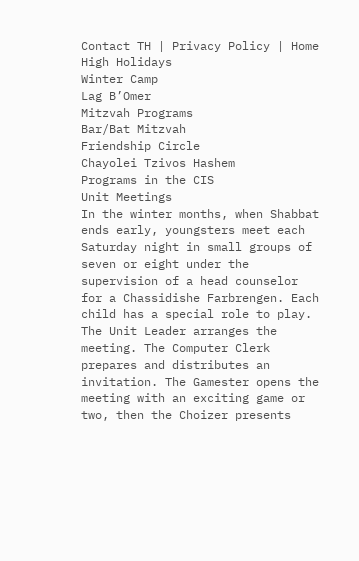Contact TH | Privacy Policy | Home
High Holidays
Winter Camp
Lag B’Omer
Mitzvah Programs
Bar/Bat Mitzvah
Friendship Circle
Chayolei Tzivos Hashem
Programs in the CIS
Unit Meetings
In the winter months, when Shabbat ends early, youngsters meet each Saturday night in small groups of seven or eight under the supervision of a head counselor for a Chassidishe Farbrengen. Each child has a special role to play. The Unit Leader arranges the meeting. The Computer Clerk prepares and distributes an invitation. The Gamester opens the meeting with an exciting game or two, then the Choizer presents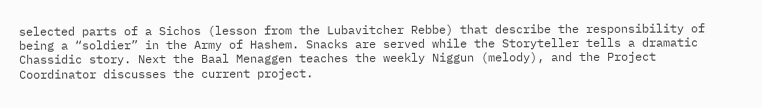selected parts of a Sichos (lesson from the Lubavitcher Rebbe) that describe the responsibility of being a “soldier” in the Army of Hashem. Snacks are served while the Storyteller tells a dramatic Chassidic story. Next the Baal Menaggen teaches the weekly Niggun (melody), and the Project Coordinator discusses the current project.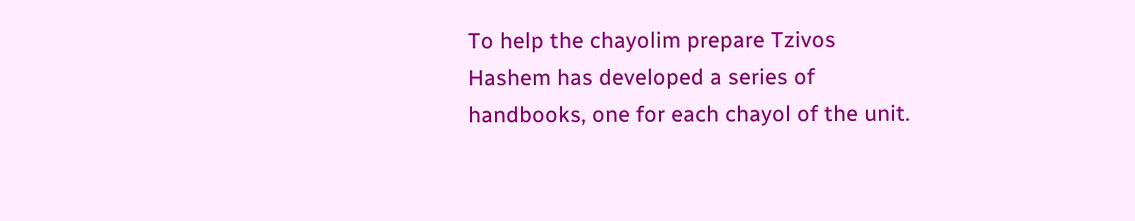To help the chayolim prepare Tzivos Hashem has developed a series of handbooks, one for each chayol of the unit.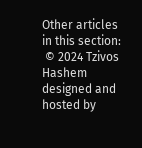Other articles in this section:
 © 2024 Tzivos Hashem designed and hosted by